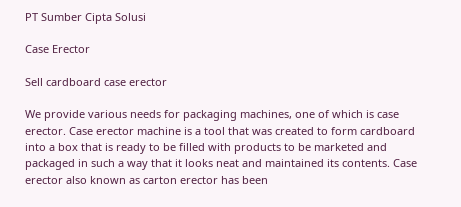PT Sumber Cipta Solusi

Case Erector

Sell cardboard case erector

We provide various needs for packaging machines, one of which is case erector. Case erector machine is a tool that was created to form cardboard into a box that is ready to be filled with products to be marketed and packaged in such a way that it looks neat and maintained its contents. Case erector also known as carton erector has been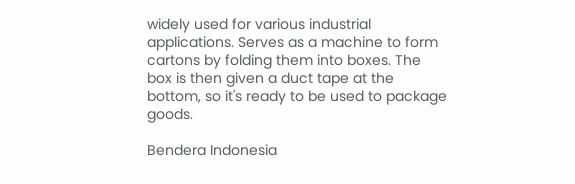widely used for various industrial applications. Serves as a machine to form cartons by folding them into boxes. The box is then given a duct tape at the bottom, so it's ready to be used to package goods.

Bendera Indonesia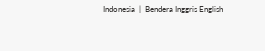Indonesia  |  Bendera Inggris English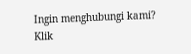Ingin menghubungi kami?
Klik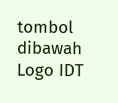tombol dibawah
Logo IDT